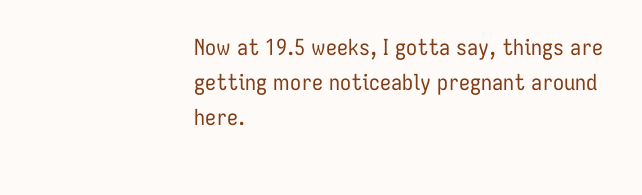Now at 19.5 weeks, I gotta say, things are getting more noticeably pregnant around here.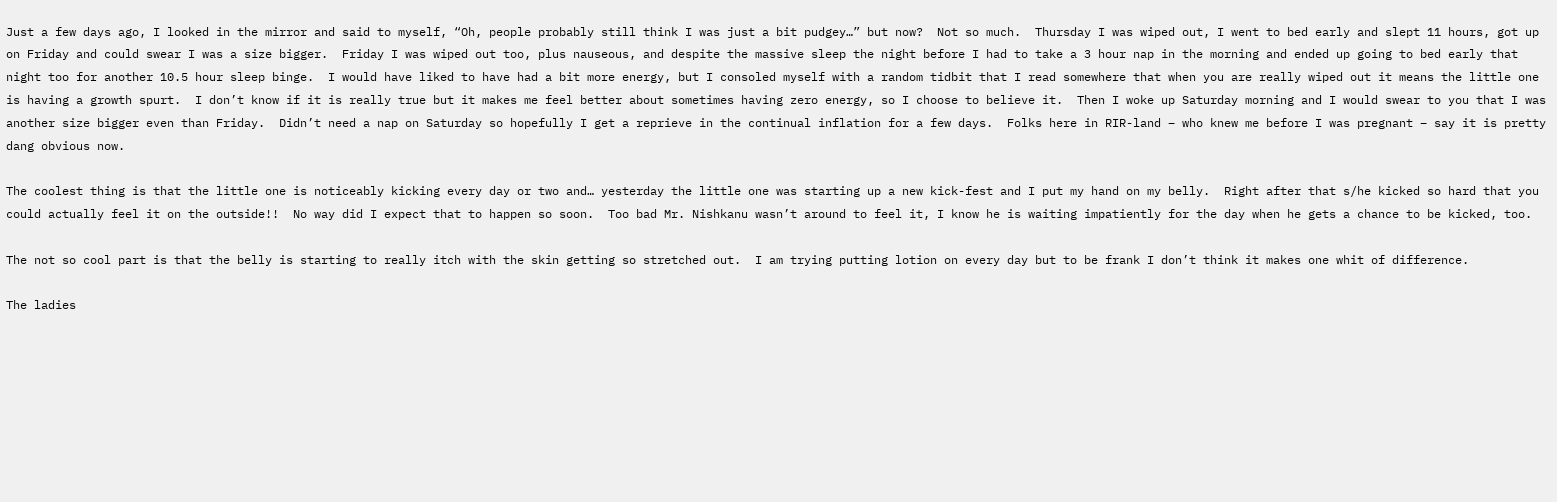Just a few days ago, I looked in the mirror and said to myself, “Oh, people probably still think I was just a bit pudgey…” but now?  Not so much.  Thursday I was wiped out, I went to bed early and slept 11 hours, got up on Friday and could swear I was a size bigger.  Friday I was wiped out too, plus nauseous, and despite the massive sleep the night before I had to take a 3 hour nap in the morning and ended up going to bed early that night too for another 10.5 hour sleep binge.  I would have liked to have had a bit more energy, but I consoled myself with a random tidbit that I read somewhere that when you are really wiped out it means the little one is having a growth spurt.  I don’t know if it is really true but it makes me feel better about sometimes having zero energy, so I choose to believe it.  Then I woke up Saturday morning and I would swear to you that I was another size bigger even than Friday.  Didn’t need a nap on Saturday so hopefully I get a reprieve in the continual inflation for a few days.  Folks here in RIR-land – who knew me before I was pregnant – say it is pretty dang obvious now.

The coolest thing is that the little one is noticeably kicking every day or two and… yesterday the little one was starting up a new kick-fest and I put my hand on my belly.  Right after that s/he kicked so hard that you could actually feel it on the outside!!  No way did I expect that to happen so soon.  Too bad Mr. Nishkanu wasn’t around to feel it, I know he is waiting impatiently for the day when he gets a chance to be kicked, too.

The not so cool part is that the belly is starting to really itch with the skin getting so stretched out.  I am trying putting lotion on every day but to be frank I don’t think it makes one whit of difference.

The ladies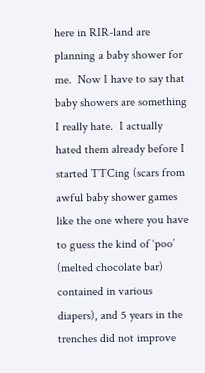here in RIR-land are planning a baby shower for me.  Now I have to say that baby showers are something I really hate.  I actually hated them already before I started TTCing (scars from awful baby shower games like the one where you have to guess the kind of ‘poo’ (melted chocolate bar) contained in various diapers), and 5 years in the trenches did not improve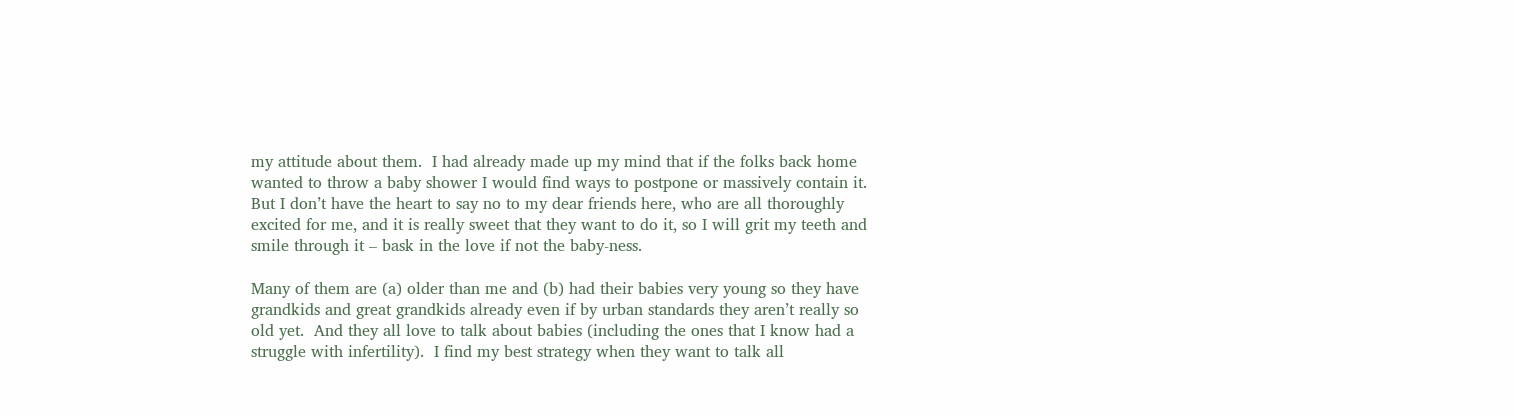my attitude about them.  I had already made up my mind that if the folks back home wanted to throw a baby shower I would find ways to postpone or massively contain it.  But I don’t have the heart to say no to my dear friends here, who are all thoroughly excited for me, and it is really sweet that they want to do it, so I will grit my teeth and smile through it – bask in the love if not the baby-ness.

Many of them are (a) older than me and (b) had their babies very young so they have grandkids and great grandkids already even if by urban standards they aren’t really so old yet.  And they all love to talk about babies (including the ones that I know had a struggle with infertility).  I find my best strategy when they want to talk all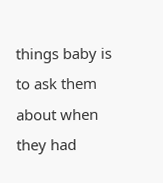things baby is to ask them about when they had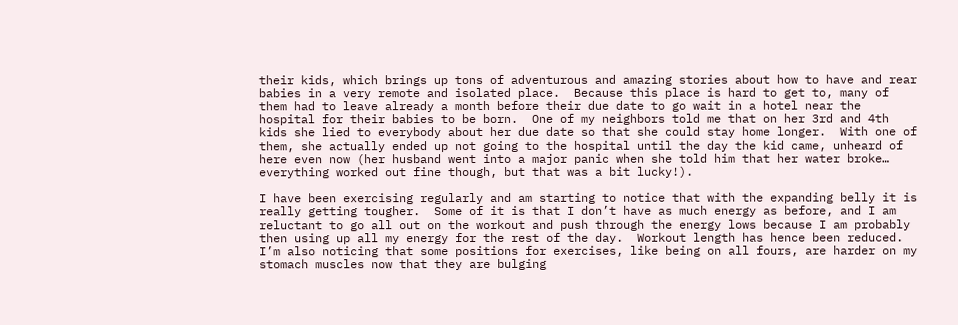their kids, which brings up tons of adventurous and amazing stories about how to have and rear babies in a very remote and isolated place.  Because this place is hard to get to, many of them had to leave already a month before their due date to go wait in a hotel near the hospital for their babies to be born.  One of my neighbors told me that on her 3rd and 4th kids she lied to everybody about her due date so that she could stay home longer.  With one of them, she actually ended up not going to the hospital until the day the kid came, unheard of here even now (her husband went into a major panic when she told him that her water broke… everything worked out fine though, but that was a bit lucky!).

I have been exercising regularly and am starting to notice that with the expanding belly it is really getting tougher.  Some of it is that I don’t have as much energy as before, and I am reluctant to go all out on the workout and push through the energy lows because I am probably then using up all my energy for the rest of the day.  Workout length has hence been reduced.  I’m also noticing that some positions for exercises, like being on all fours, are harder on my stomach muscles now that they are bulging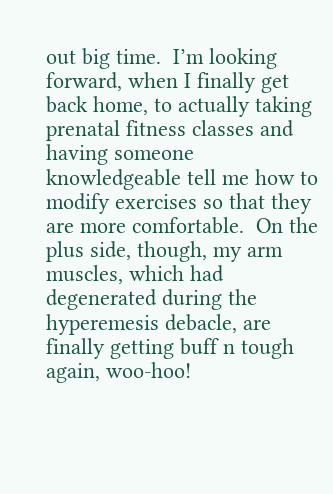out big time.  I’m looking forward, when I finally get back home, to actually taking prenatal fitness classes and having someone knowledgeable tell me how to modify exercises so that they are more comfortable.  On the plus side, though, my arm muscles, which had degenerated during the hyperemesis debacle, are finally getting buff n tough again, woo-hoo!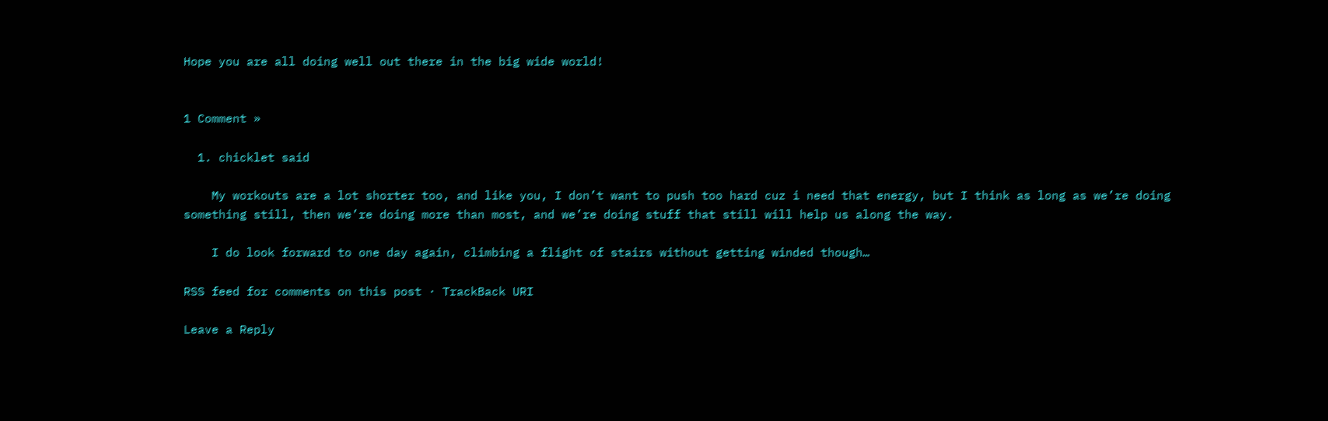Hope you are all doing well out there in the big wide world!


1 Comment »

  1. chicklet said

    My workouts are a lot shorter too, and like you, I don’t want to push too hard cuz i need that energy, but I think as long as we’re doing something still, then we’re doing more than most, and we’re doing stuff that still will help us along the way.

    I do look forward to one day again, climbing a flight of stairs without getting winded though…

RSS feed for comments on this post · TrackBack URI

Leave a Reply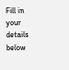Fill in your details below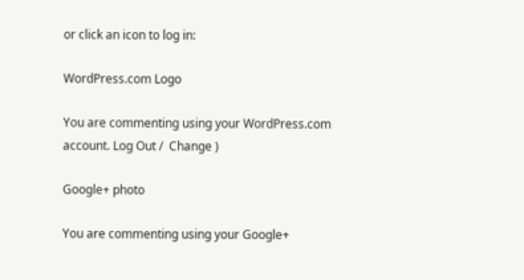or click an icon to log in:

WordPress.com Logo

You are commenting using your WordPress.com account. Log Out /  Change )

Google+ photo

You are commenting using your Google+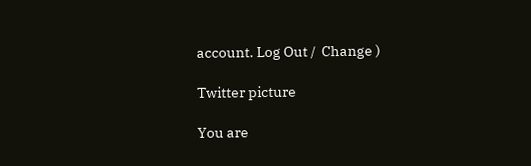account. Log Out /  Change )

Twitter picture

You are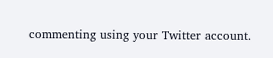commenting using your Twitter account.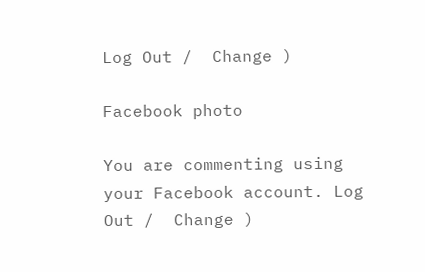Log Out /  Change )

Facebook photo

You are commenting using your Facebook account. Log Out /  Change )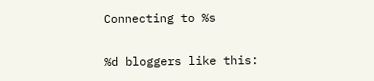Connecting to %s

%d bloggers like this: